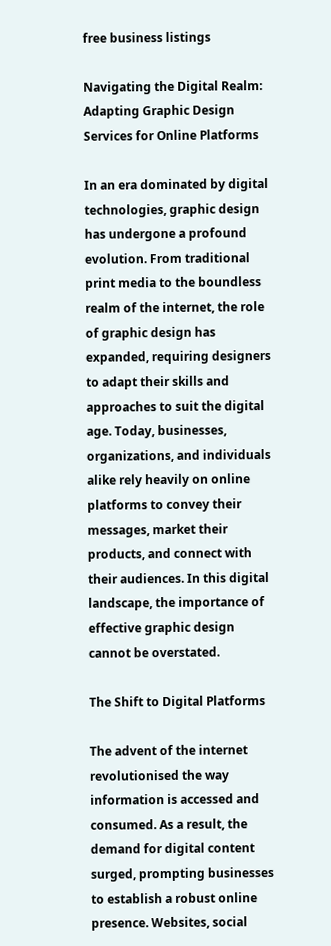free business listings

Navigating the Digital Realm: Adapting Graphic Design Services for Online Platforms

In an era dominated by digital technologies, graphic design has undergone a profound evolution. From traditional print media to the boundless realm of the internet, the role of graphic design has expanded, requiring designers to adapt their skills and approaches to suit the digital age. Today, businesses, organizations, and individuals alike rely heavily on online platforms to convey their messages, market their products, and connect with their audiences. In this digital landscape, the importance of effective graphic design cannot be overstated.

The Shift to Digital Platforms

The advent of the internet revolutionised the way information is accessed and consumed. As a result, the demand for digital content surged, prompting businesses to establish a robust online presence. Websites, social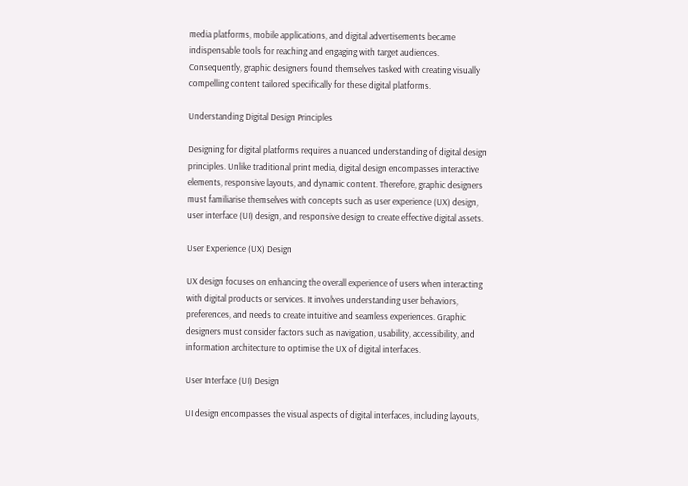media platforms, mobile applications, and digital advertisements became indispensable tools for reaching and engaging with target audiences. Consequently, graphic designers found themselves tasked with creating visually compelling content tailored specifically for these digital platforms.

Understanding Digital Design Principles

Designing for digital platforms requires a nuanced understanding of digital design principles. Unlike traditional print media, digital design encompasses interactive elements, responsive layouts, and dynamic content. Therefore, graphic designers must familiarise themselves with concepts such as user experience (UX) design, user interface (UI) design, and responsive design to create effective digital assets.

User Experience (UX) Design

UX design focuses on enhancing the overall experience of users when interacting with digital products or services. It involves understanding user behaviors, preferences, and needs to create intuitive and seamless experiences. Graphic designers must consider factors such as navigation, usability, accessibility, and information architecture to optimise the UX of digital interfaces.

User Interface (UI) Design

UI design encompasses the visual aspects of digital interfaces, including layouts,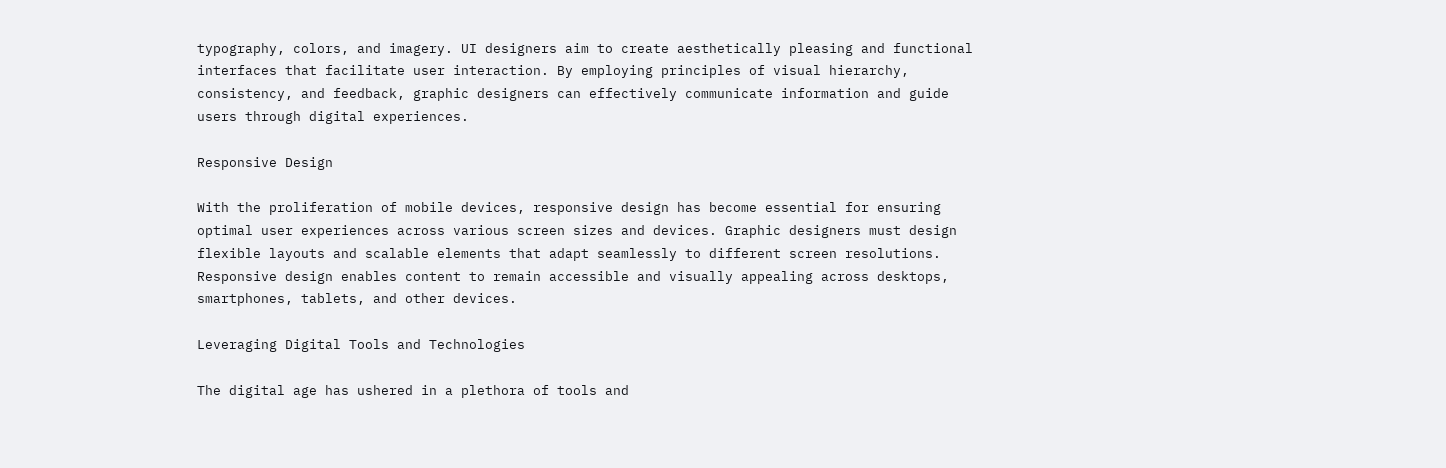typography, colors, and imagery. UI designers aim to create aesthetically pleasing and functional interfaces that facilitate user interaction. By employing principles of visual hierarchy, consistency, and feedback, graphic designers can effectively communicate information and guide users through digital experiences.

Responsive Design

With the proliferation of mobile devices, responsive design has become essential for ensuring optimal user experiences across various screen sizes and devices. Graphic designers must design flexible layouts and scalable elements that adapt seamlessly to different screen resolutions. Responsive design enables content to remain accessible and visually appealing across desktops, smartphones, tablets, and other devices.

Leveraging Digital Tools and Technologies

The digital age has ushered in a plethora of tools and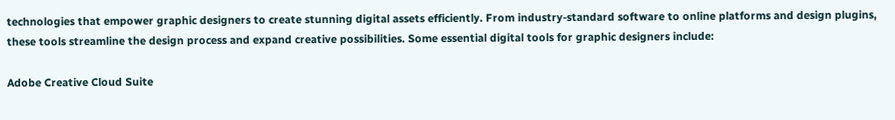technologies that empower graphic designers to create stunning digital assets efficiently. From industry-standard software to online platforms and design plugins, these tools streamline the design process and expand creative possibilities. Some essential digital tools for graphic designers include:

Adobe Creative Cloud Suite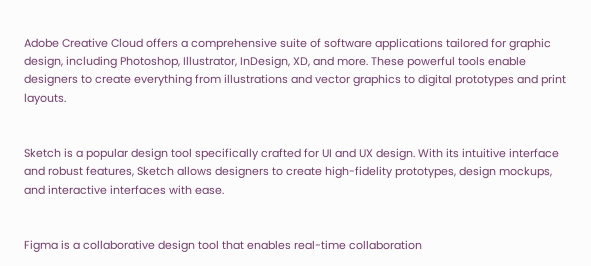Adobe Creative Cloud offers a comprehensive suite of software applications tailored for graphic design, including Photoshop, Illustrator, InDesign, XD, and more. These powerful tools enable designers to create everything from illustrations and vector graphics to digital prototypes and print layouts.


Sketch is a popular design tool specifically crafted for UI and UX design. With its intuitive interface and robust features, Sketch allows designers to create high-fidelity prototypes, design mockups, and interactive interfaces with ease.


Figma is a collaborative design tool that enables real-time collaboration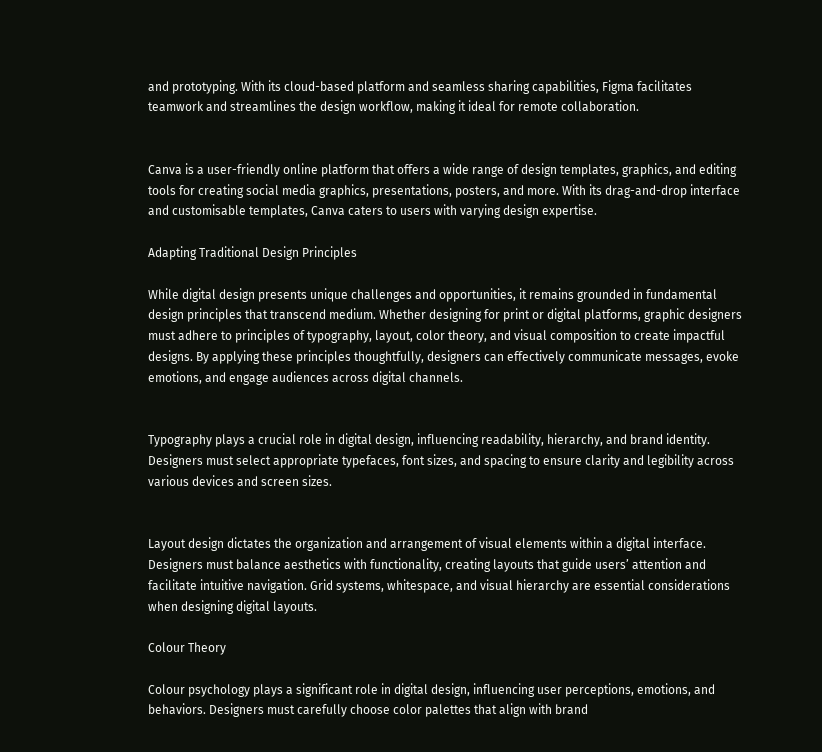and prototyping. With its cloud-based platform and seamless sharing capabilities, Figma facilitates teamwork and streamlines the design workflow, making it ideal for remote collaboration.


Canva is a user-friendly online platform that offers a wide range of design templates, graphics, and editing tools for creating social media graphics, presentations, posters, and more. With its drag-and-drop interface and customisable templates, Canva caters to users with varying design expertise.

Adapting Traditional Design Principles

While digital design presents unique challenges and opportunities, it remains grounded in fundamental design principles that transcend medium. Whether designing for print or digital platforms, graphic designers must adhere to principles of typography, layout, color theory, and visual composition to create impactful designs. By applying these principles thoughtfully, designers can effectively communicate messages, evoke emotions, and engage audiences across digital channels.


Typography plays a crucial role in digital design, influencing readability, hierarchy, and brand identity. Designers must select appropriate typefaces, font sizes, and spacing to ensure clarity and legibility across various devices and screen sizes.


Layout design dictates the organization and arrangement of visual elements within a digital interface. Designers must balance aesthetics with functionality, creating layouts that guide users’ attention and facilitate intuitive navigation. Grid systems, whitespace, and visual hierarchy are essential considerations when designing digital layouts.

Colour Theory

Colour psychology plays a significant role in digital design, influencing user perceptions, emotions, and behaviors. Designers must carefully choose color palettes that align with brand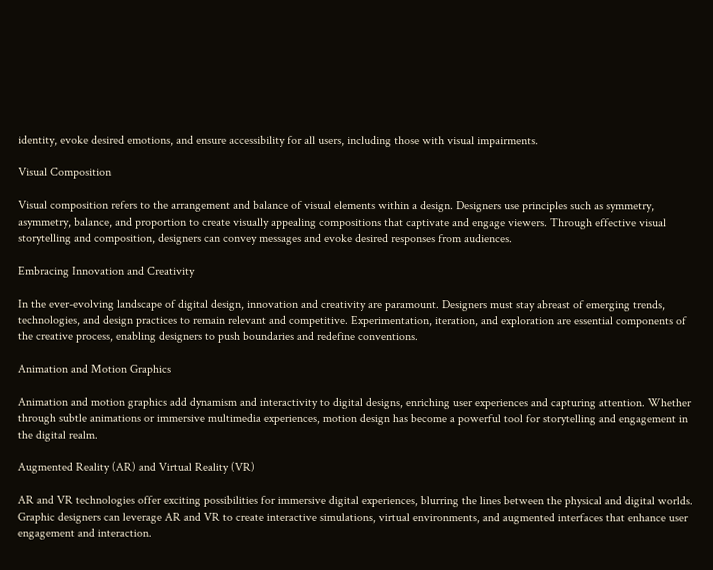identity, evoke desired emotions, and ensure accessibility for all users, including those with visual impairments.

Visual Composition

Visual composition refers to the arrangement and balance of visual elements within a design. Designers use principles such as symmetry, asymmetry, balance, and proportion to create visually appealing compositions that captivate and engage viewers. Through effective visual storytelling and composition, designers can convey messages and evoke desired responses from audiences.

Embracing Innovation and Creativity

In the ever-evolving landscape of digital design, innovation and creativity are paramount. Designers must stay abreast of emerging trends, technologies, and design practices to remain relevant and competitive. Experimentation, iteration, and exploration are essential components of the creative process, enabling designers to push boundaries and redefine conventions.

Animation and Motion Graphics

Animation and motion graphics add dynamism and interactivity to digital designs, enriching user experiences and capturing attention. Whether through subtle animations or immersive multimedia experiences, motion design has become a powerful tool for storytelling and engagement in the digital realm.

Augmented Reality (AR) and Virtual Reality (VR)

AR and VR technologies offer exciting possibilities for immersive digital experiences, blurring the lines between the physical and digital worlds. Graphic designers can leverage AR and VR to create interactive simulations, virtual environments, and augmented interfaces that enhance user engagement and interaction.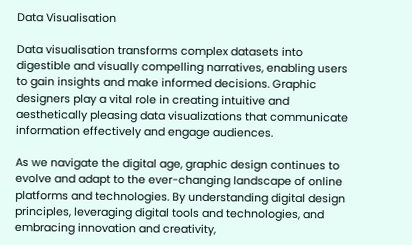Data Visualisation

Data visualisation transforms complex datasets into digestible and visually compelling narratives, enabling users to gain insights and make informed decisions. Graphic designers play a vital role in creating intuitive and aesthetically pleasing data visualizations that communicate information effectively and engage audiences.

As we navigate the digital age, graphic design continues to evolve and adapt to the ever-changing landscape of online platforms and technologies. By understanding digital design principles, leveraging digital tools and technologies, and embracing innovation and creativity,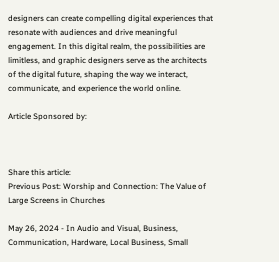designers can create compelling digital experiences that resonate with audiences and drive meaningful engagement. In this digital realm, the possibilities are limitless, and graphic designers serve as the architects of the digital future, shaping the way we interact, communicate, and experience the world online.

Article Sponsored by:



Share this article:
Previous Post: Worship and Connection: The Value of Large Screens in Churches

May 26, 2024 - In Audio and Visual, Business, Communication, Hardware, Local Business, Small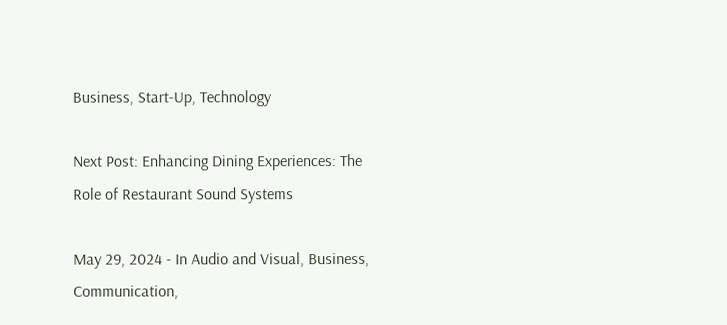Business, Start-Up, Technology

Next Post: Enhancing Dining Experiences: The Role of Restaurant Sound Systems

May 29, 2024 - In Audio and Visual, Business, Communication,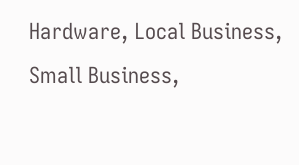Hardware, Local Business, Small Business,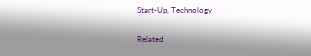Start-Up, Technology

Related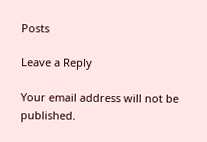Posts

Leave a Reply

Your email address will not be published.